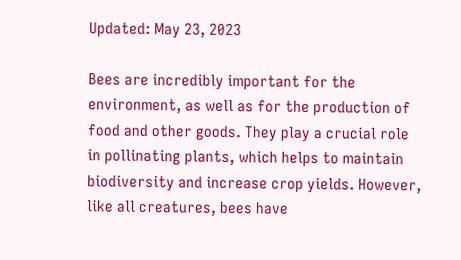Updated: May 23, 2023

Bees are incredibly important for the environment, as well as for the production of food and other goods. They play a crucial role in pollinating plants, which helps to maintain biodiversity and increase crop yields. However, like all creatures, bees have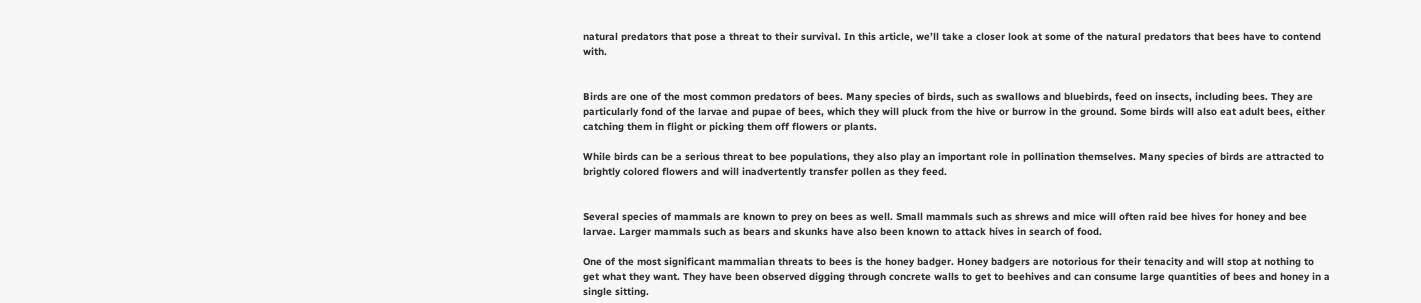natural predators that pose a threat to their survival. In this article, we’ll take a closer look at some of the natural predators that bees have to contend with.


Birds are one of the most common predators of bees. Many species of birds, such as swallows and bluebirds, feed on insects, including bees. They are particularly fond of the larvae and pupae of bees, which they will pluck from the hive or burrow in the ground. Some birds will also eat adult bees, either catching them in flight or picking them off flowers or plants.

While birds can be a serious threat to bee populations, they also play an important role in pollination themselves. Many species of birds are attracted to brightly colored flowers and will inadvertently transfer pollen as they feed.


Several species of mammals are known to prey on bees as well. Small mammals such as shrews and mice will often raid bee hives for honey and bee larvae. Larger mammals such as bears and skunks have also been known to attack hives in search of food.

One of the most significant mammalian threats to bees is the honey badger. Honey badgers are notorious for their tenacity and will stop at nothing to get what they want. They have been observed digging through concrete walls to get to beehives and can consume large quantities of bees and honey in a single sitting.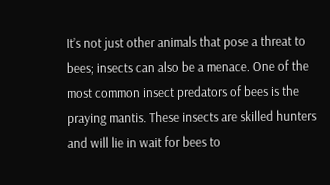It’s not just other animals that pose a threat to bees; insects can also be a menace. One of the most common insect predators of bees is the praying mantis. These insects are skilled hunters and will lie in wait for bees to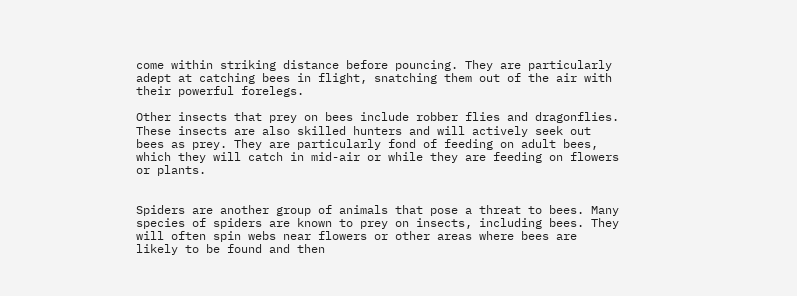come within striking distance before pouncing. They are particularly adept at catching bees in flight, snatching them out of the air with their powerful forelegs.

Other insects that prey on bees include robber flies and dragonflies. These insects are also skilled hunters and will actively seek out bees as prey. They are particularly fond of feeding on adult bees, which they will catch in mid-air or while they are feeding on flowers or plants.


Spiders are another group of animals that pose a threat to bees. Many species of spiders are known to prey on insects, including bees. They will often spin webs near flowers or other areas where bees are likely to be found and then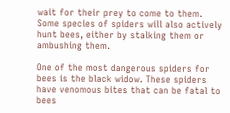wait for their prey to come to them. Some species of spiders will also actively hunt bees, either by stalking them or ambushing them.

One of the most dangerous spiders for bees is the black widow. These spiders have venomous bites that can be fatal to bees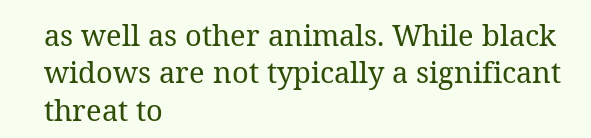as well as other animals. While black widows are not typically a significant threat to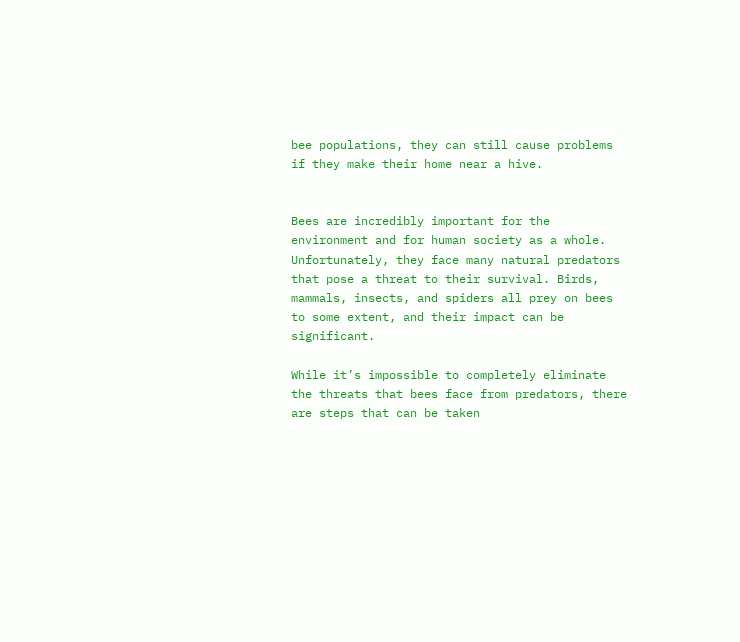bee populations, they can still cause problems if they make their home near a hive.


Bees are incredibly important for the environment and for human society as a whole. Unfortunately, they face many natural predators that pose a threat to their survival. Birds, mammals, insects, and spiders all prey on bees to some extent, and their impact can be significant.

While it’s impossible to completely eliminate the threats that bees face from predators, there are steps that can be taken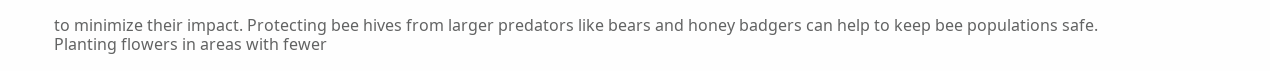to minimize their impact. Protecting bee hives from larger predators like bears and honey badgers can help to keep bee populations safe. Planting flowers in areas with fewer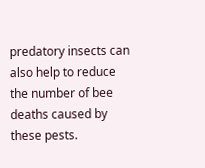predatory insects can also help to reduce the number of bee deaths caused by these pests.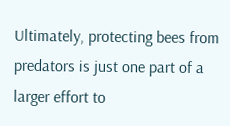Ultimately, protecting bees from predators is just one part of a larger effort to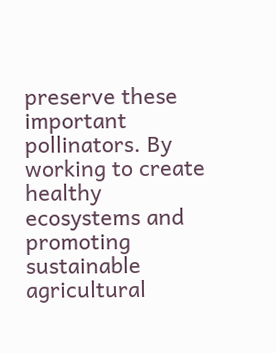preserve these important pollinators. By working to create healthy ecosystems and promoting sustainable agricultural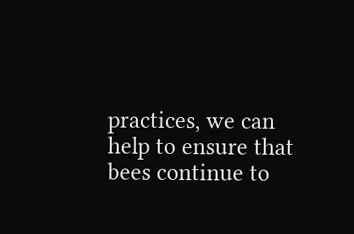practices, we can help to ensure that bees continue to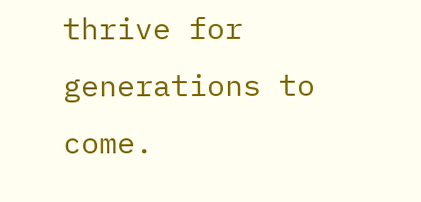thrive for generations to come.